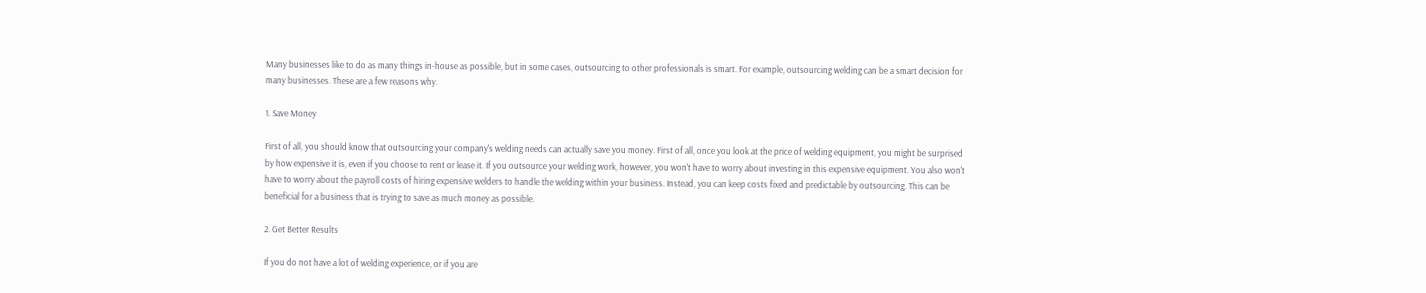Many businesses like to do as many things in-house as possible, but in some cases, outsourcing to other professionals is smart. For example, outsourcing welding can be a smart decision for many businesses. These are a few reasons why.

1. Save Money

First of all, you should know that outsourcing your company's welding needs can actually save you money. First of all, once you look at the price of welding equipment, you might be surprised by how expensive it is, even if you choose to rent or lease it. If you outsource your welding work, however, you won't have to worry about investing in this expensive equipment. You also won't have to worry about the payroll costs of hiring expensive welders to handle the welding within your business. Instead, you can keep costs fixed and predictable by outsourcing. This can be beneficial for a business that is trying to save as much money as possible.

2. Get Better Results

If you do not have a lot of welding experience, or if you are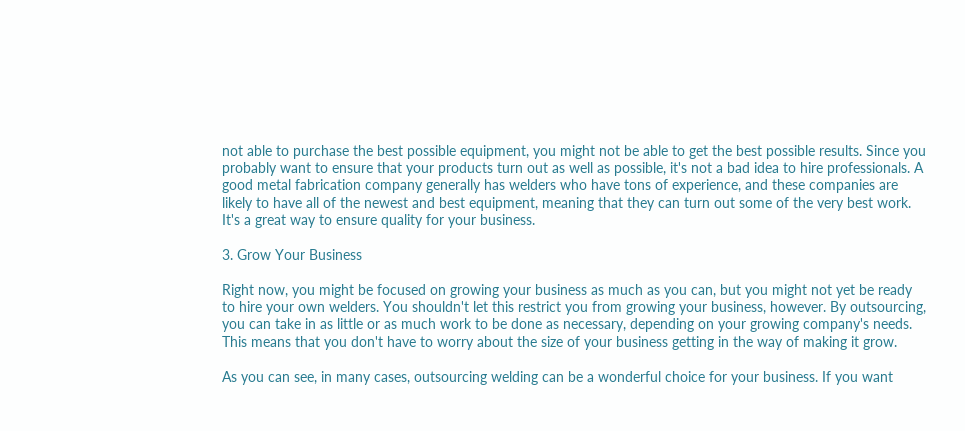not able to purchase the best possible equipment, you might not be able to get the best possible results. Since you probably want to ensure that your products turn out as well as possible, it's not a bad idea to hire professionals. A good metal fabrication company generally has welders who have tons of experience, and these companies are likely to have all of the newest and best equipment, meaning that they can turn out some of the very best work. It's a great way to ensure quality for your business.

3. Grow Your Business

Right now, you might be focused on growing your business as much as you can, but you might not yet be ready to hire your own welders. You shouldn't let this restrict you from growing your business, however. By outsourcing, you can take in as little or as much work to be done as necessary, depending on your growing company's needs. This means that you don't have to worry about the size of your business getting in the way of making it grow.

As you can see, in many cases, outsourcing welding can be a wonderful choice for your business. If you want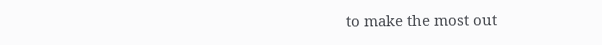to make the most out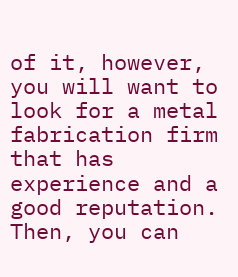of it, however, you will want to look for a metal fabrication firm that has experience and a good reputation. Then, you can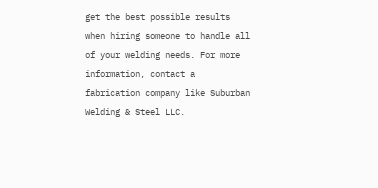get the best possible results when hiring someone to handle all of your welding needs. For more information, contact a fabrication company like Suburban Welding & Steel LLC.